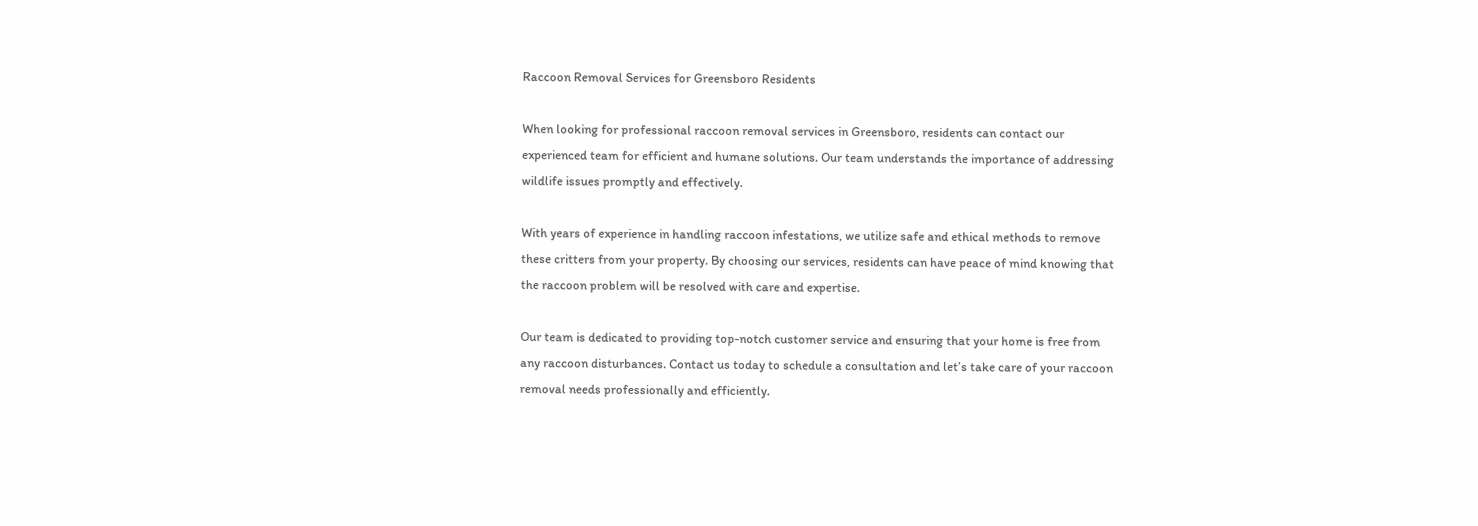Raccoon Removal Services for Greensboro Residents

When looking for professional raccoon removal services in Greensboro, residents can contact our experienced team for efficient and humane solutions. Our team understands the importance of addressing wildlife issues promptly and effectively.

With years of experience in handling raccoon infestations, we utilize safe and ethical methods to remove these critters from your property. By choosing our services, residents can have peace of mind knowing that the raccoon problem will be resolved with care and expertise.

Our team is dedicated to providing top-notch customer service and ensuring that your home is free from any raccoon disturbances. Contact us today to schedule a consultation and let’s take care of your raccoon removal needs professionally and efficiently.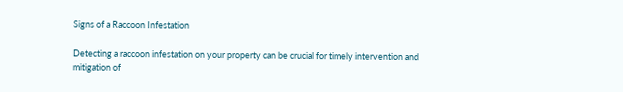Signs of a Raccoon Infestation

Detecting a raccoon infestation on your property can be crucial for timely intervention and mitigation of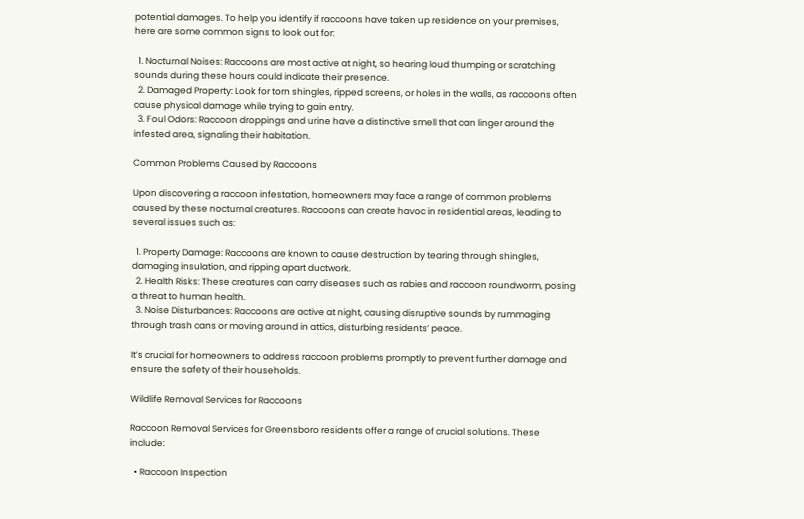potential damages. To help you identify if raccoons have taken up residence on your premises, here are some common signs to look out for:

  1. Nocturnal Noises: Raccoons are most active at night, so hearing loud thumping or scratching sounds during these hours could indicate their presence.
  2. Damaged Property: Look for torn shingles, ripped screens, or holes in the walls, as raccoons often cause physical damage while trying to gain entry.
  3. Foul Odors: Raccoon droppings and urine have a distinctive smell that can linger around the infested area, signaling their habitation.

Common Problems Caused by Raccoons

Upon discovering a raccoon infestation, homeowners may face a range of common problems caused by these nocturnal creatures. Raccoons can create havoc in residential areas, leading to several issues such as:

  1. Property Damage: Raccoons are known to cause destruction by tearing through shingles, damaging insulation, and ripping apart ductwork.
  2. Health Risks: These creatures can carry diseases such as rabies and raccoon roundworm, posing a threat to human health.
  3. Noise Disturbances: Raccoons are active at night, causing disruptive sounds by rummaging through trash cans or moving around in attics, disturbing residents’ peace.

It’s crucial for homeowners to address raccoon problems promptly to prevent further damage and ensure the safety of their households.

Wildlife Removal Services for Raccoons

Raccoon Removal Services for Greensboro residents offer a range of crucial solutions. These include:

  • Raccoon Inspection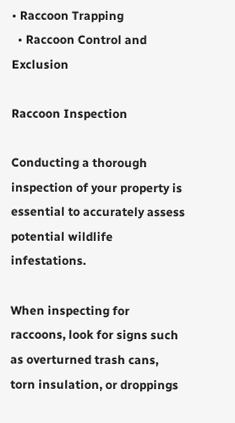• Raccoon Trapping
  • Raccoon Control and Exclusion

Raccoon Inspection

Conducting a thorough inspection of your property is essential to accurately assess potential wildlife infestations.

When inspecting for raccoons, look for signs such as overturned trash cans, torn insulation, or droppings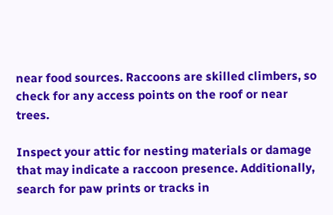near food sources. Raccoons are skilled climbers, so check for any access points on the roof or near trees.

Inspect your attic for nesting materials or damage that may indicate a raccoon presence. Additionally, search for paw prints or tracks in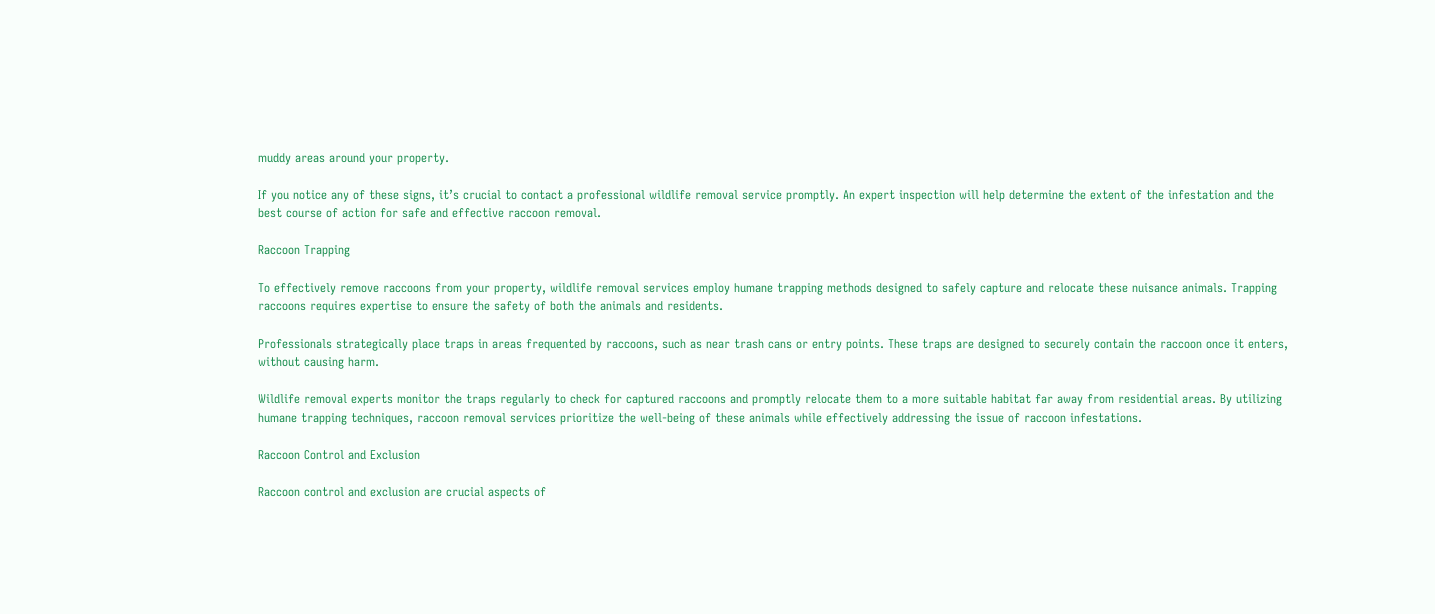muddy areas around your property.

If you notice any of these signs, it’s crucial to contact a professional wildlife removal service promptly. An expert inspection will help determine the extent of the infestation and the best course of action for safe and effective raccoon removal.

Raccoon Trapping

To effectively remove raccoons from your property, wildlife removal services employ humane trapping methods designed to safely capture and relocate these nuisance animals. Trapping raccoons requires expertise to ensure the safety of both the animals and residents.

Professionals strategically place traps in areas frequented by raccoons, such as near trash cans or entry points. These traps are designed to securely contain the raccoon once it enters, without causing harm.

Wildlife removal experts monitor the traps regularly to check for captured raccoons and promptly relocate them to a more suitable habitat far away from residential areas. By utilizing humane trapping techniques, raccoon removal services prioritize the well-being of these animals while effectively addressing the issue of raccoon infestations.

Raccoon Control and Exclusion

Raccoon control and exclusion are crucial aspects of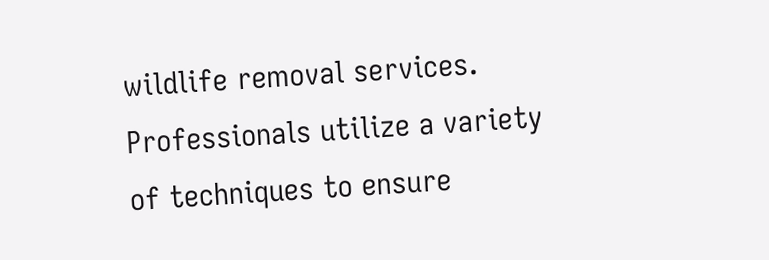wildlife removal services. Professionals utilize a variety of techniques to ensure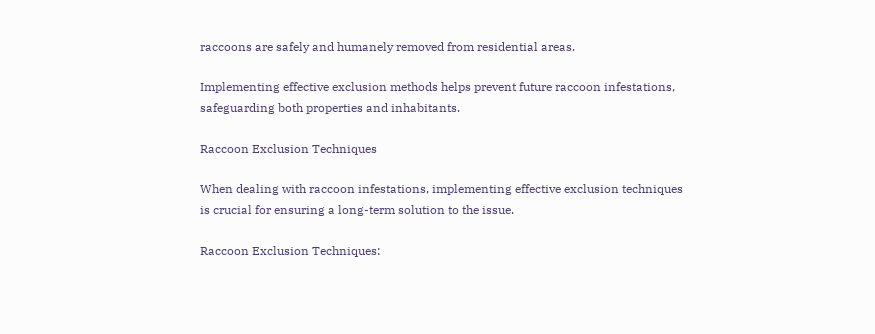raccoons are safely and humanely removed from residential areas.

Implementing effective exclusion methods helps prevent future raccoon infestations, safeguarding both properties and inhabitants.

Raccoon Exclusion Techniques

When dealing with raccoon infestations, implementing effective exclusion techniques is crucial for ensuring a long-term solution to the issue.

Raccoon Exclusion Techniques: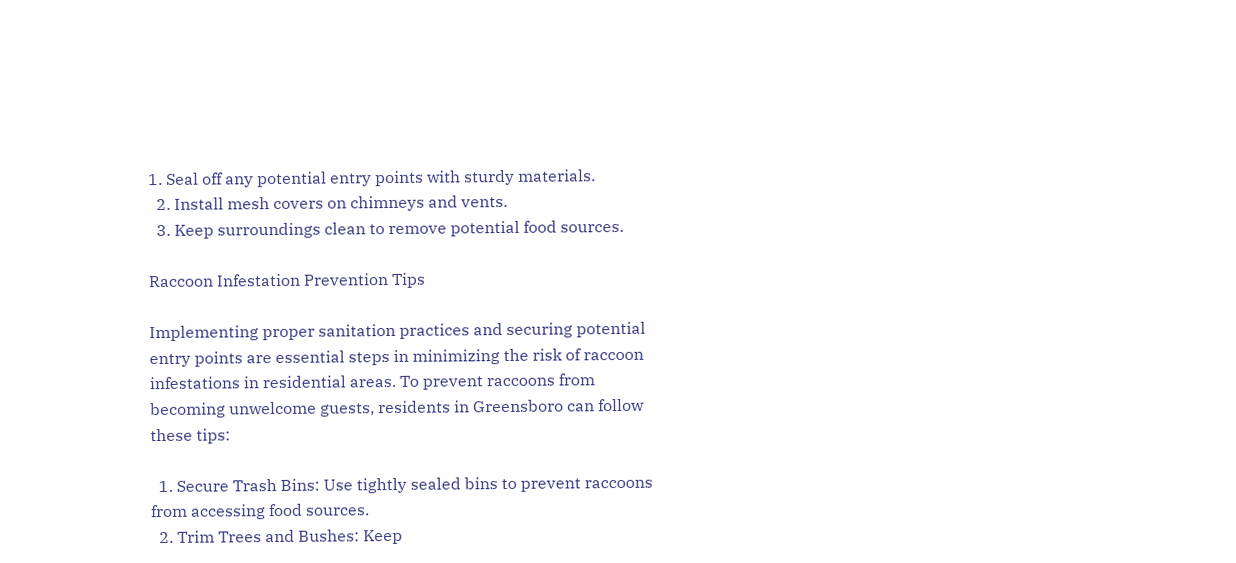1. Seal off any potential entry points with sturdy materials.
  2. Install mesh covers on chimneys and vents.
  3. Keep surroundings clean to remove potential food sources.

Raccoon Infestation Prevention Tips

Implementing proper sanitation practices and securing potential entry points are essential steps in minimizing the risk of raccoon infestations in residential areas. To prevent raccoons from becoming unwelcome guests, residents in Greensboro can follow these tips:

  1. Secure Trash Bins: Use tightly sealed bins to prevent raccoons from accessing food sources.
  2. Trim Trees and Bushes: Keep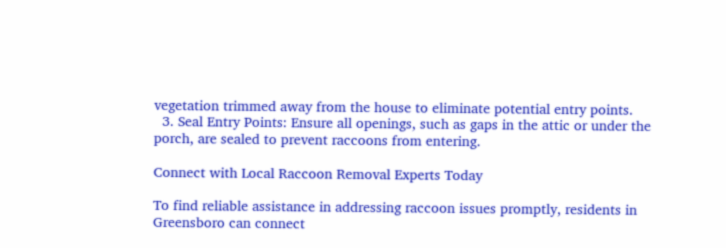vegetation trimmed away from the house to eliminate potential entry points.
  3. Seal Entry Points: Ensure all openings, such as gaps in the attic or under the porch, are sealed to prevent raccoons from entering.

Connect with Local Raccoon Removal Experts Today

To find reliable assistance in addressing raccoon issues promptly, residents in Greensboro can connect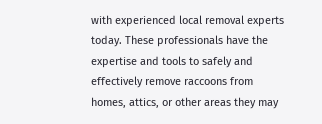with experienced local removal experts today. These professionals have the expertise and tools to safely and effectively remove raccoons from homes, attics, or other areas they may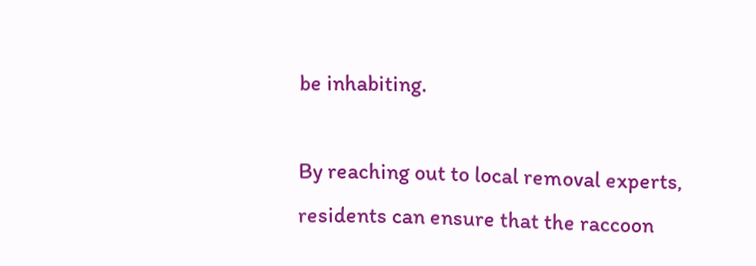be inhabiting.

By reaching out to local removal experts, residents can ensure that the raccoon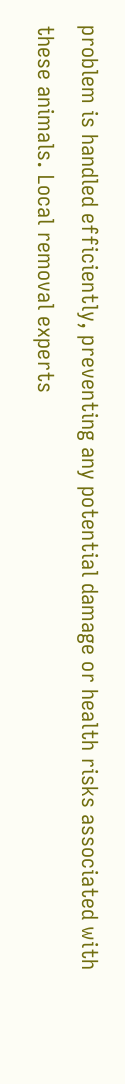problem is handled efficiently, preventing any potential damage or health risks associated with these animals. Local removal experts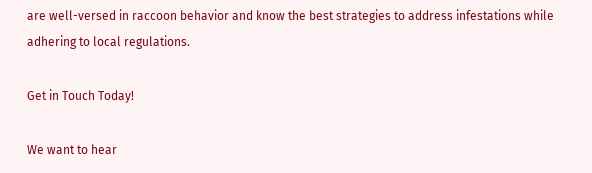are well-versed in raccoon behavior and know the best strategies to address infestations while adhering to local regulations.

Get in Touch Today!

We want to hear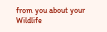from you about your Wildlife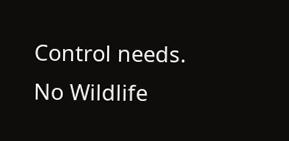Control needs. No Wildlife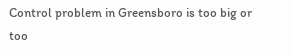Control problem in Greensboro is too big or too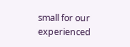small for our experienced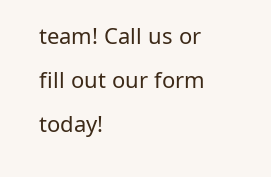team! Call us or fill out our form today!